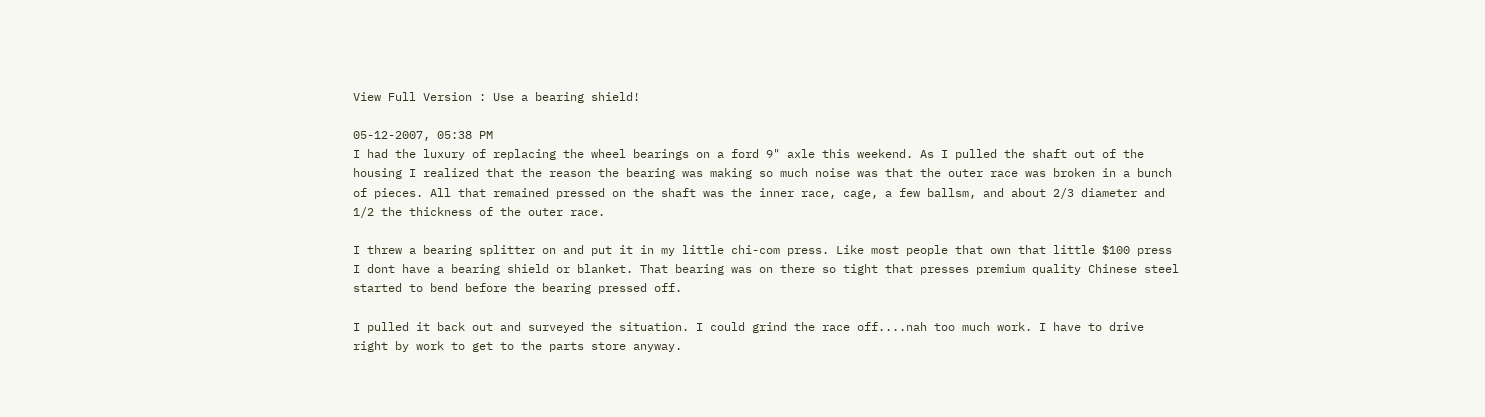View Full Version : Use a bearing shield!

05-12-2007, 05:38 PM
I had the luxury of replacing the wheel bearings on a ford 9" axle this weekend. As I pulled the shaft out of the housing I realized that the reason the bearing was making so much noise was that the outer race was broken in a bunch of pieces. All that remained pressed on the shaft was the inner race, cage, a few ballsm, and about 2/3 diameter and 1/2 the thickness of the outer race.

I threw a bearing splitter on and put it in my little chi-com press. Like most people that own that little $100 press I dont have a bearing shield or blanket. That bearing was on there so tight that presses premium quality Chinese steel started to bend before the bearing pressed off.

I pulled it back out and surveyed the situation. I could grind the race off....nah too much work. I have to drive right by work to get to the parts store anyway.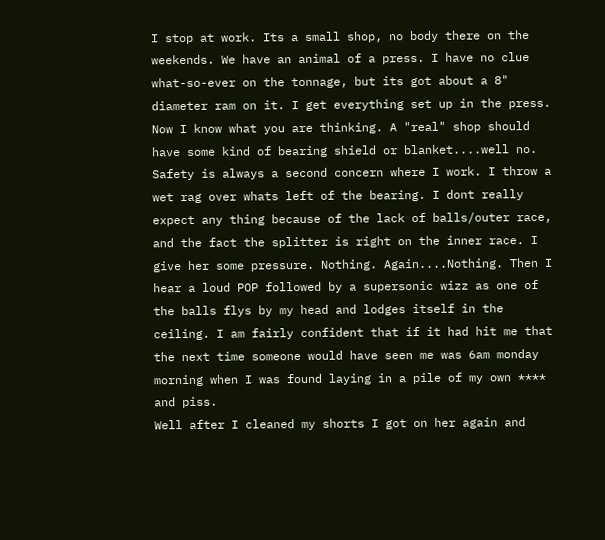I stop at work. Its a small shop, no body there on the weekends. We have an animal of a press. I have no clue what-so-ever on the tonnage, but its got about a 8" diameter ram on it. I get everything set up in the press. Now I know what you are thinking. A "real" shop should have some kind of bearing shield or blanket....well no. Safety is always a second concern where I work. I throw a wet rag over whats left of the bearing. I dont really expect any thing because of the lack of balls/outer race, and the fact the splitter is right on the inner race. I give her some pressure. Nothing. Again....Nothing. Then I hear a loud POP followed by a supersonic wizz as one of the balls flys by my head and lodges itself in the ceiling. I am fairly confident that if it had hit me that the next time someone would have seen me was 6am monday morning when I was found laying in a pile of my own **** and piss.
Well after I cleaned my shorts I got on her again and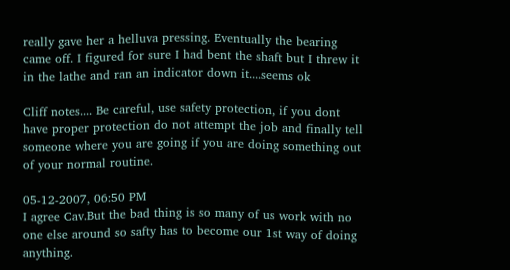really gave her a helluva pressing. Eventually the bearing came off. I figured for sure I had bent the shaft but I threw it in the lathe and ran an indicator down it....seems ok

Cliff notes.... Be careful, use safety protection, if you dont have proper protection do not attempt the job and finally tell someone where you are going if you are doing something out of your normal routine.

05-12-2007, 06:50 PM
I agree Cav.But the bad thing is so many of us work with no one else around so safty has to become our 1st way of doing anything.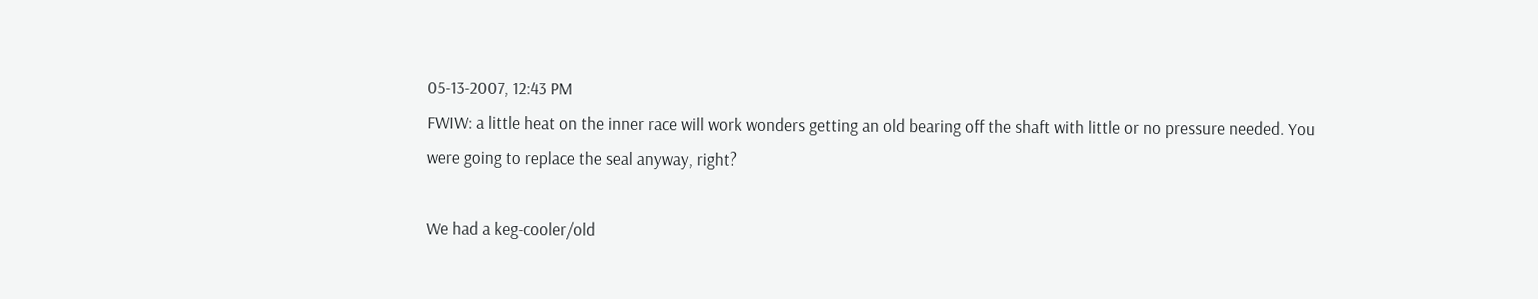05-13-2007, 12:43 PM
FWIW: a little heat on the inner race will work wonders getting an old bearing off the shaft with little or no pressure needed. You were going to replace the seal anyway, right?

We had a keg-cooler/old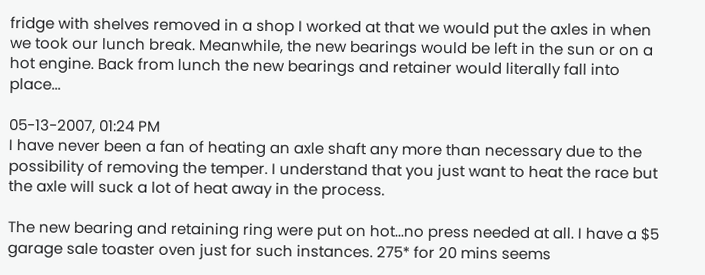fridge with shelves removed in a shop I worked at that we would put the axles in when we took our lunch break. Meanwhile, the new bearings would be left in the sun or on a hot engine. Back from lunch the new bearings and retainer would literally fall into place...

05-13-2007, 01:24 PM
I have never been a fan of heating an axle shaft any more than necessary due to the possibility of removing the temper. I understand that you just want to heat the race but the axle will suck a lot of heat away in the process.

The new bearing and retaining ring were put on hot...no press needed at all. I have a $5 garage sale toaster oven just for such instances. 275* for 20 mins seems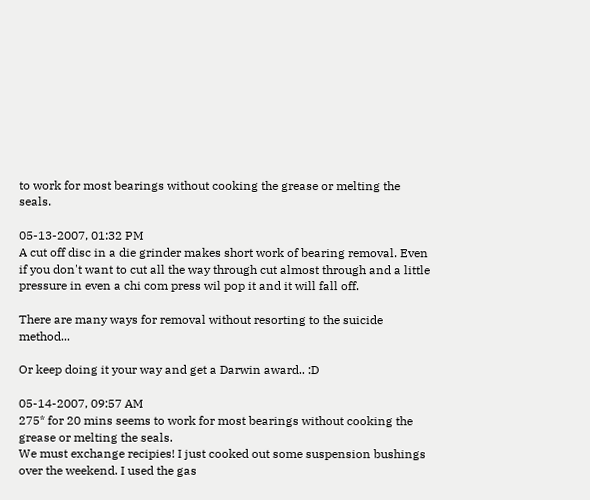to work for most bearings without cooking the grease or melting the seals.

05-13-2007, 01:32 PM
A cut off disc in a die grinder makes short work of bearing removal. Even if you don't want to cut all the way through cut almost through and a little pressure in even a chi com press wil pop it and it will fall off.

There are many ways for removal without resorting to the suicide method...

Or keep doing it your way and get a Darwin award.. :D

05-14-2007, 09:57 AM
275* for 20 mins seems to work for most bearings without cooking the grease or melting the seals.
We must exchange recipies! I just cooked out some suspension bushings over the weekend. I used the gas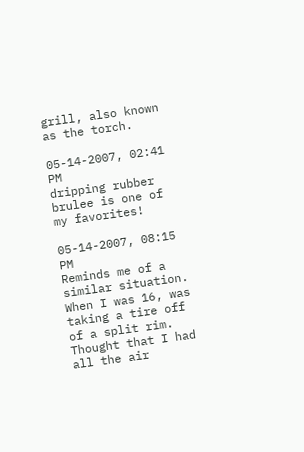grill, also known as the torch.

05-14-2007, 02:41 PM
dripping rubber brulee is one of my favorites!

05-14-2007, 08:15 PM
Reminds me of a similar situation. When I was 16, was taking a tire off of a split rim. Thought that I had all the air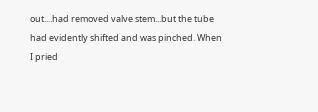out....had removed valve stem...but the tube had evidently shifted and was pinched. When I pried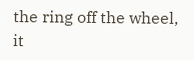the ring off the wheel, it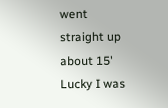went straight up about 15' Lucky I was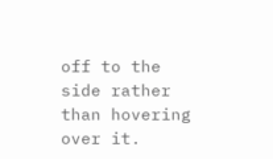off to the side rather than hovering over it.